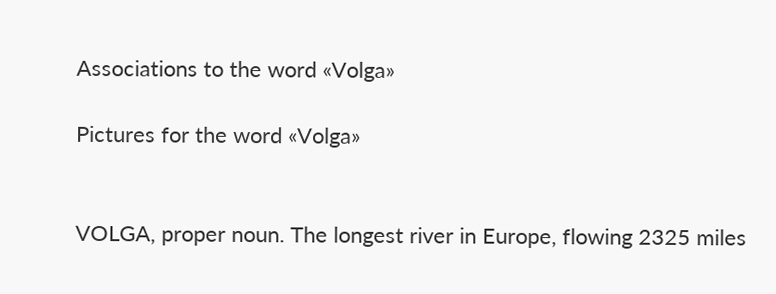Associations to the word «Volga»

Pictures for the word «Volga»


VOLGA, proper noun. The longest river in Europe, flowing 2325 miles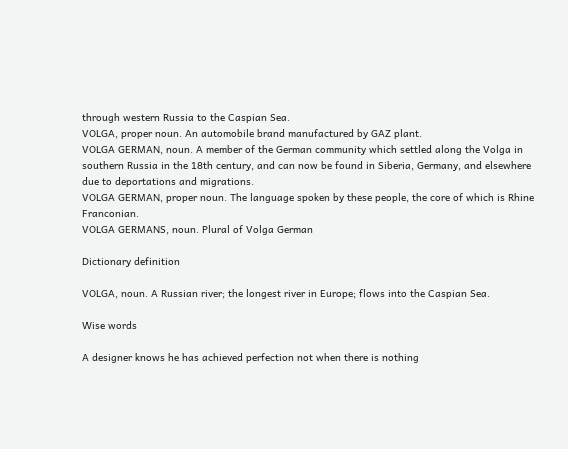through western Russia to the Caspian Sea.
VOLGA, proper noun. An automobile brand manufactured by GAZ plant.
VOLGA GERMAN, noun. A member of the German community which settled along the Volga in southern Russia in the 18th century, and can now be found in Siberia, Germany, and elsewhere due to deportations and migrations.
VOLGA GERMAN, proper noun. The language spoken by these people, the core of which is Rhine Franconian.
VOLGA GERMANS, noun. Plural of Volga German

Dictionary definition

VOLGA, noun. A Russian river; the longest river in Europe; flows into the Caspian Sea.

Wise words

A designer knows he has achieved perfection not when there is nothing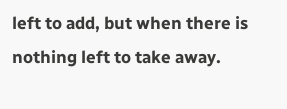left to add, but when there is nothing left to take away.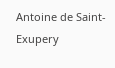Antoine de Saint-Exupery